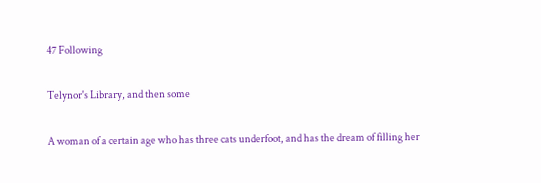47 Following

Telynor's Library, and then some

A woman of a certain age who has three cats underfoot, and has the dream of filling her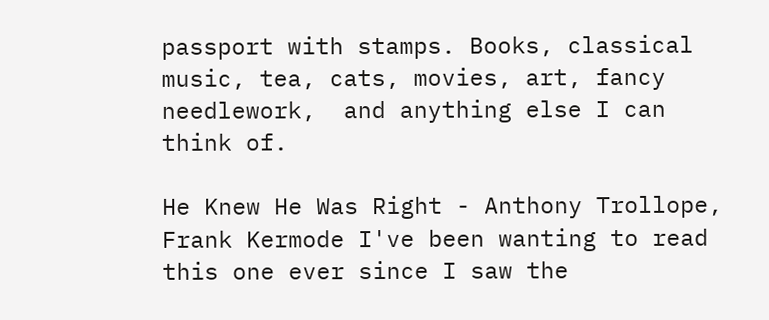passport with stamps. Books, classical music, tea, cats, movies, art, fancy needlework,  and anything else I can think of.

He Knew He Was Right - Anthony Trollope, Frank Kermode I've been wanting to read this one ever since I saw the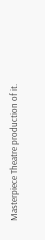Masterpiece Theatre production of it.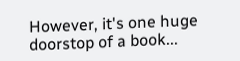However, it's one huge doorstop of a book...